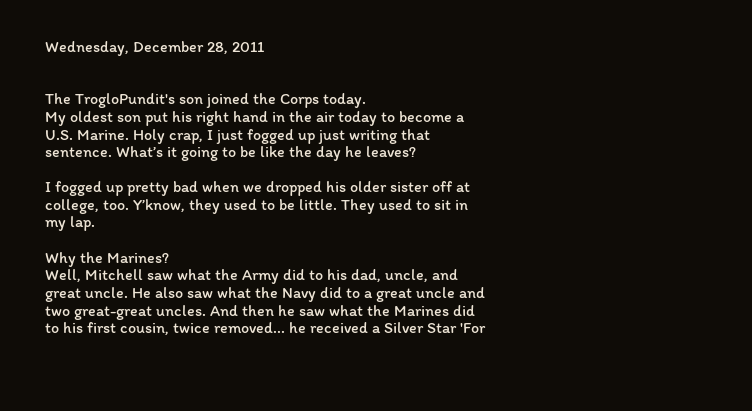Wednesday, December 28, 2011


The TrogloPundit's son joined the Corps today.
My oldest son put his right hand in the air today to become a U.S. Marine. Holy crap, I just fogged up just writing that sentence. What’s it going to be like the day he leaves?

I fogged up pretty bad when we dropped his older sister off at college, too. Y’know, they used to be little. They used to sit in my lap.

Why the Marines?
Well, Mitchell saw what the Army did to his dad, uncle, and great uncle. He also saw what the Navy did to a great uncle and two great-great uncles. And then he saw what the Marines did to his first cousin, twice removed... he received a Silver Star 'For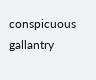conspicuous gallantry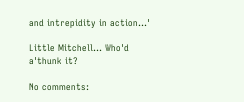and intrepidity in action...'

Little Mitchell... Who'd a'thunk it?

No comments: